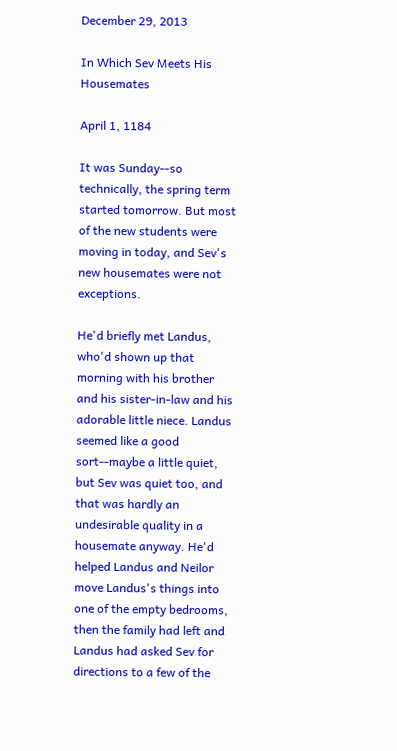December 29, 2013

In Which Sev Meets His Housemates

April 1, 1184

It was Sunday--so technically, the spring term started tomorrow. But most of the new students were moving in today, and Sev's new housemates were not exceptions.

He'd briefly met Landus, who'd shown up that morning with his brother and his sister-in-law and his adorable little niece. Landus seemed like a good sort--maybe a little quiet, but Sev was quiet too, and that was hardly an undesirable quality in a housemate anyway. He'd helped Landus and Neilor move Landus's things into one of the empty bedrooms, then the family had left and Landus had asked Sev for directions to a few of the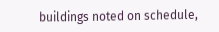buildings noted on schedule,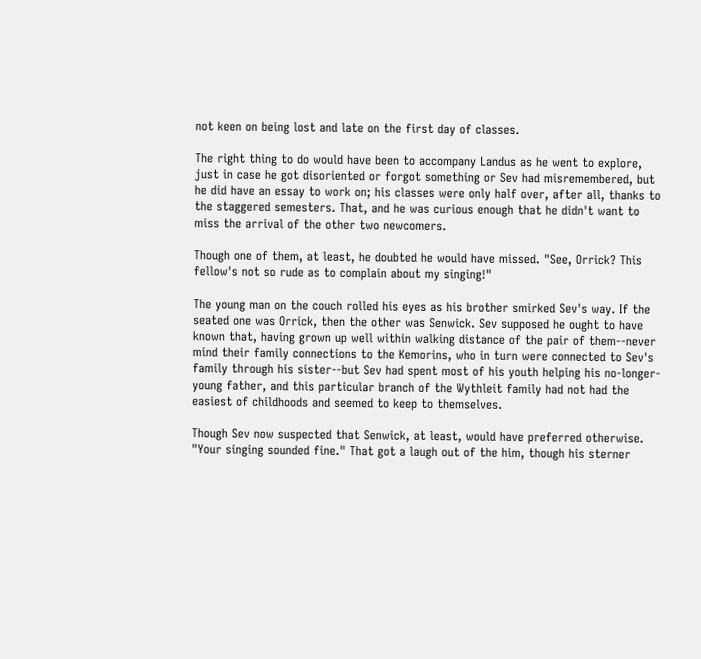not keen on being lost and late on the first day of classes.

The right thing to do would have been to accompany Landus as he went to explore, just in case he got disoriented or forgot something or Sev had misremembered, but he did have an essay to work on; his classes were only half over, after all, thanks to the staggered semesters. That, and he was curious enough that he didn't want to miss the arrival of the other two newcomers.

Though one of them, at least, he doubted he would have missed. "See, Orrick? This fellow's not so rude as to complain about my singing!"

The young man on the couch rolled his eyes as his brother smirked Sev's way. If the seated one was Orrick, then the other was Senwick. Sev supposed he ought to have known that, having grown up well within walking distance of the pair of them--never mind their family connections to the Kemorins, who in turn were connected to Sev's family through his sister--but Sev had spent most of his youth helping his no-longer-young father, and this particular branch of the Wythleit family had not had the easiest of childhoods and seemed to keep to themselves.

Though Sev now suspected that Senwick, at least, would have preferred otherwise. "Your singing sounded fine." That got a laugh out of the him, though his sterner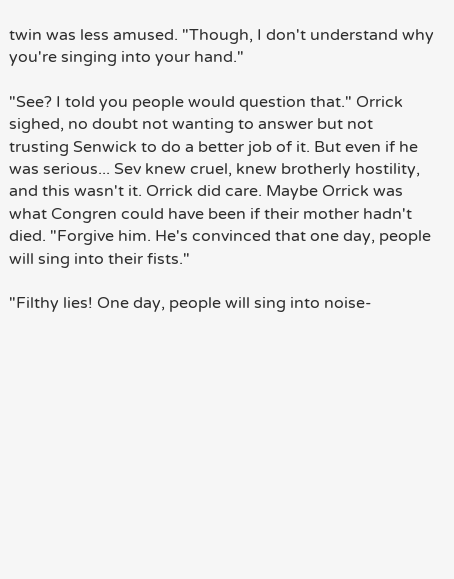twin was less amused. "Though, I don't understand why you're singing into your hand."

"See? I told you people would question that." Orrick sighed, no doubt not wanting to answer but not trusting Senwick to do a better job of it. But even if he was serious... Sev knew cruel, knew brotherly hostility, and this wasn't it. Orrick did care. Maybe Orrick was what Congren could have been if their mother hadn't died. "Forgive him. He's convinced that one day, people will sing into their fists."

"Filthy lies! One day, people will sing into noise-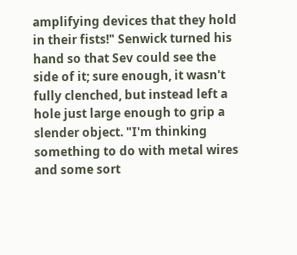amplifying devices that they hold in their fists!" Senwick turned his hand so that Sev could see the side of it; sure enough, it wasn't fully clenched, but instead left a hole just large enough to grip a slender object. "I'm thinking something to do with metal wires and some sort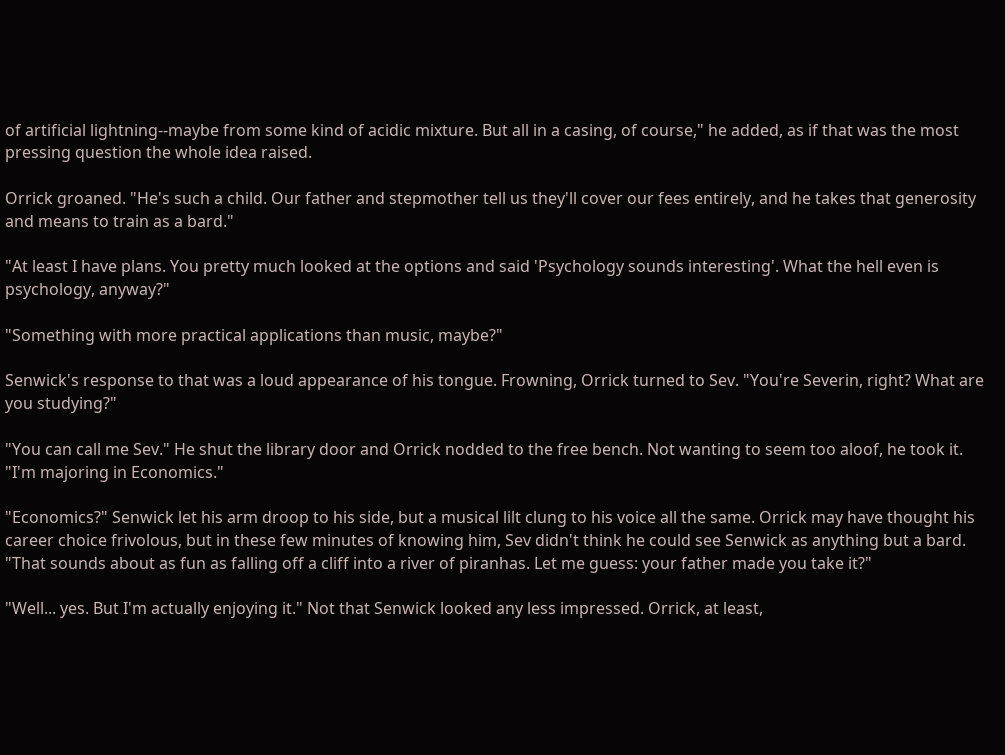of artificial lightning--maybe from some kind of acidic mixture. But all in a casing, of course," he added, as if that was the most pressing question the whole idea raised.

Orrick groaned. "He's such a child. Our father and stepmother tell us they'll cover our fees entirely, and he takes that generosity and means to train as a bard."

"At least I have plans. You pretty much looked at the options and said 'Psychology sounds interesting'. What the hell even is psychology, anyway?"

"Something with more practical applications than music, maybe?"

Senwick's response to that was a loud appearance of his tongue. Frowning, Orrick turned to Sev. "You're Severin, right? What are you studying?"

"You can call me Sev." He shut the library door and Orrick nodded to the free bench. Not wanting to seem too aloof, he took it. "I'm majoring in Economics."

"Economics?" Senwick let his arm droop to his side, but a musical lilt clung to his voice all the same. Orrick may have thought his career choice frivolous, but in these few minutes of knowing him, Sev didn't think he could see Senwick as anything but a bard. "That sounds about as fun as falling off a cliff into a river of piranhas. Let me guess: your father made you take it?"

"Well... yes. But I'm actually enjoying it." Not that Senwick looked any less impressed. Orrick, at least,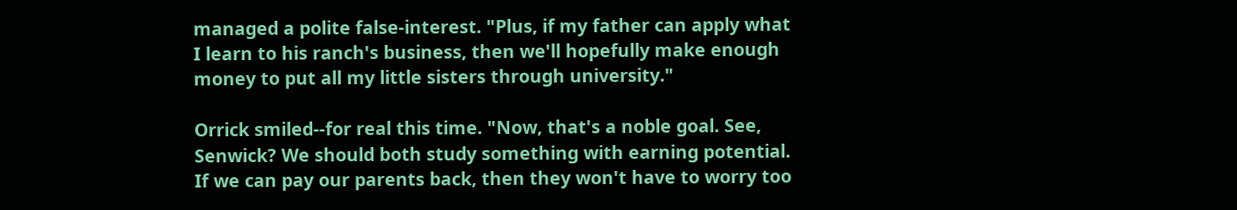managed a polite false-interest. "Plus, if my father can apply what I learn to his ranch's business, then we'll hopefully make enough money to put all my little sisters through university."

Orrick smiled--for real this time. "Now, that's a noble goal. See, Senwick? We should both study something with earning potential. If we can pay our parents back, then they won't have to worry too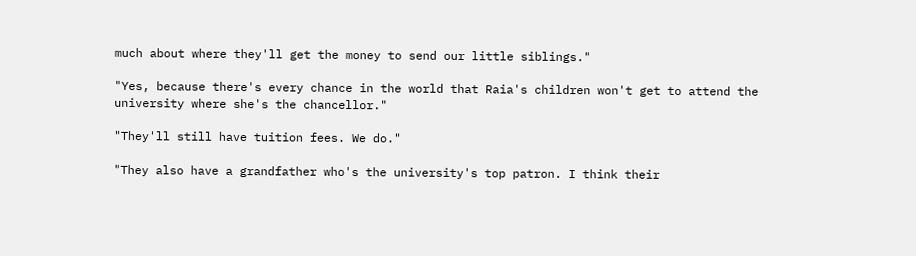much about where they'll get the money to send our little siblings."

"Yes, because there's every chance in the world that Raia's children won't get to attend the university where she's the chancellor."

"They'll still have tuition fees. We do."

"They also have a grandfather who's the university's top patron. I think their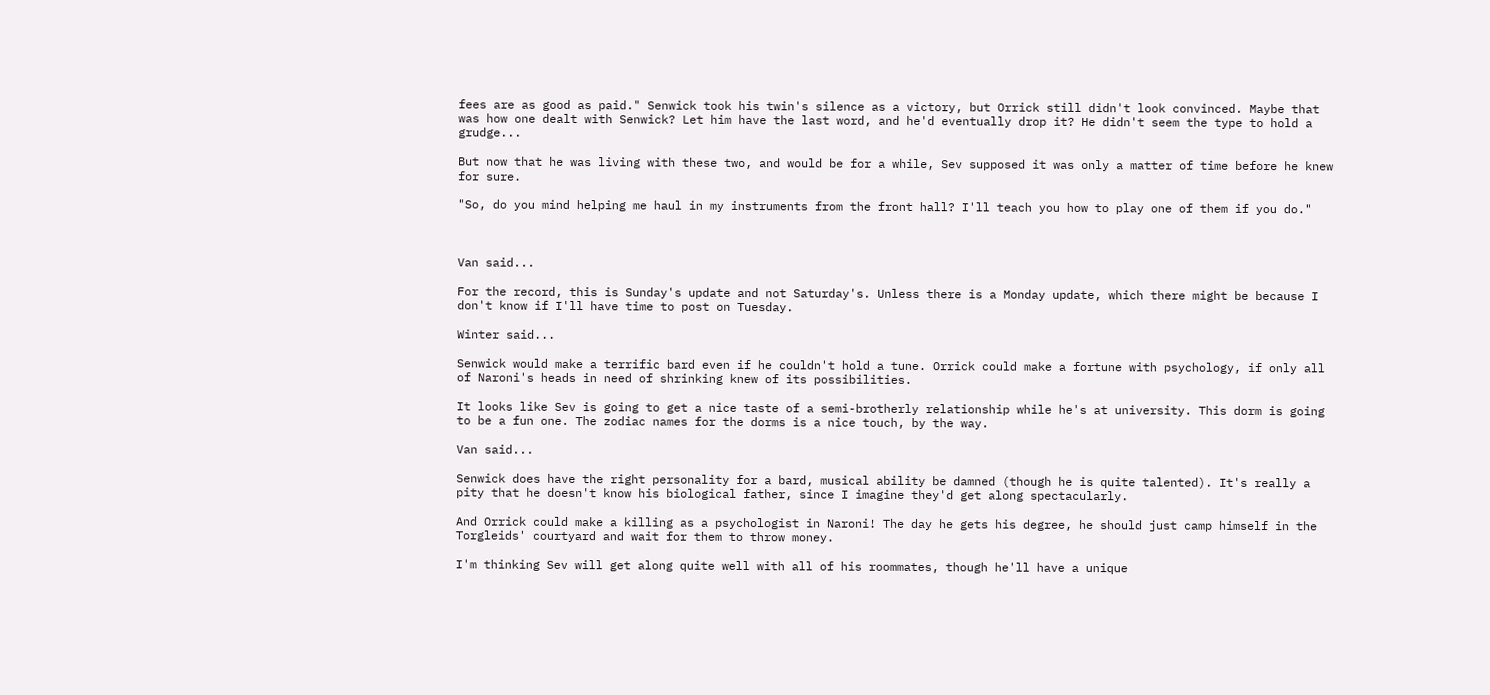fees are as good as paid." Senwick took his twin's silence as a victory, but Orrick still didn't look convinced. Maybe that was how one dealt with Senwick? Let him have the last word, and he'd eventually drop it? He didn't seem the type to hold a grudge...

But now that he was living with these two, and would be for a while, Sev supposed it was only a matter of time before he knew for sure.

"So, do you mind helping me haul in my instruments from the front hall? I'll teach you how to play one of them if you do."



Van said...

For the record, this is Sunday's update and not Saturday's. Unless there is a Monday update, which there might be because I don't know if I'll have time to post on Tuesday.

Winter said...

Senwick would make a terrific bard even if he couldn't hold a tune. Orrick could make a fortune with psychology, if only all of Naroni's heads in need of shrinking knew of its possibilities.

It looks like Sev is going to get a nice taste of a semi-brotherly relationship while he's at university. This dorm is going to be a fun one. The zodiac names for the dorms is a nice touch, by the way.

Van said...

Senwick does have the right personality for a bard, musical ability be damned (though he is quite talented). It's really a pity that he doesn't know his biological father, since I imagine they'd get along spectacularly.

And Orrick could make a killing as a psychologist in Naroni! The day he gets his degree, he should just camp himself in the Torgleids' courtyard and wait for them to throw money.

I'm thinking Sev will get along quite well with all of his roommates, though he'll have a unique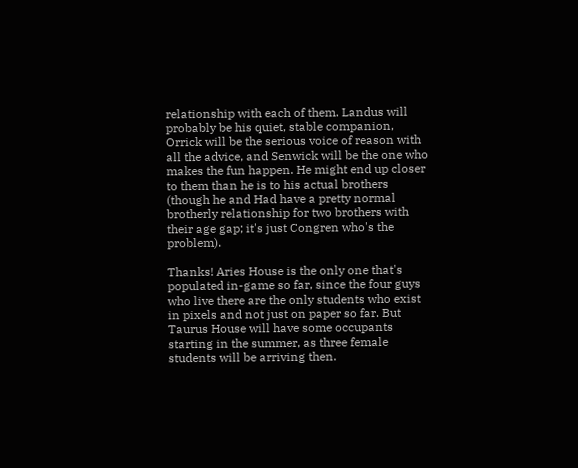relationship with each of them. Landus will probably be his quiet, stable companion, Orrick will be the serious voice of reason with all the advice, and Senwick will be the one who makes the fun happen. He might end up closer to them than he is to his actual brothers (though he and Had have a pretty normal brotherly relationship for two brothers with their age gap; it's just Congren who's the problem).

Thanks! Aries House is the only one that's populated in-game so far, since the four guys who live there are the only students who exist in pixels and not just on paper so far. But Taurus House will have some occupants starting in the summer, as three female students will be arriving then.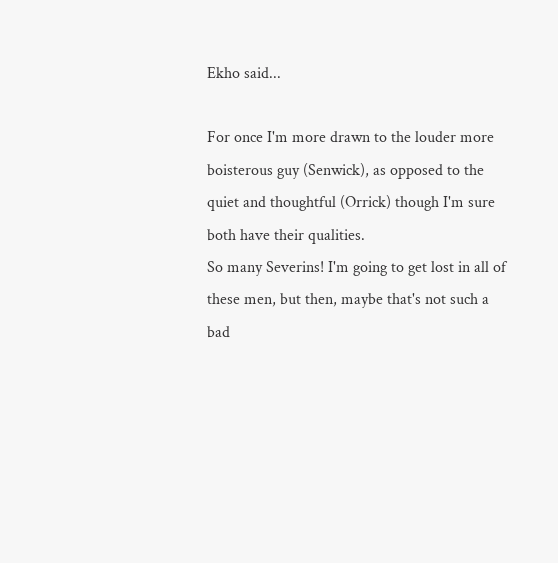Ekho said...

For once I'm more drawn to the louder more boisterous guy (Senwick), as opposed to the quiet and thoughtful (Orrick) though I'm sure both have their qualities.
So many Severins! I'm going to get lost in all of these men, but then, maybe that's not such a bad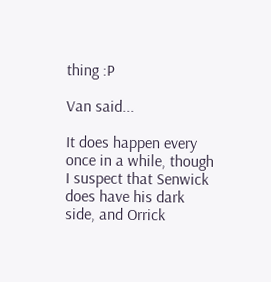thing :P

Van said...

It does happen every once in a while, though I suspect that Senwick does have his dark side, and Orrick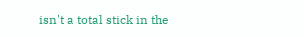isn't a total stick in the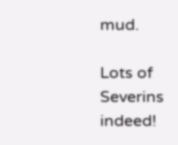mud.

Lots of Severins indeed!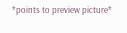*points to preview picture*